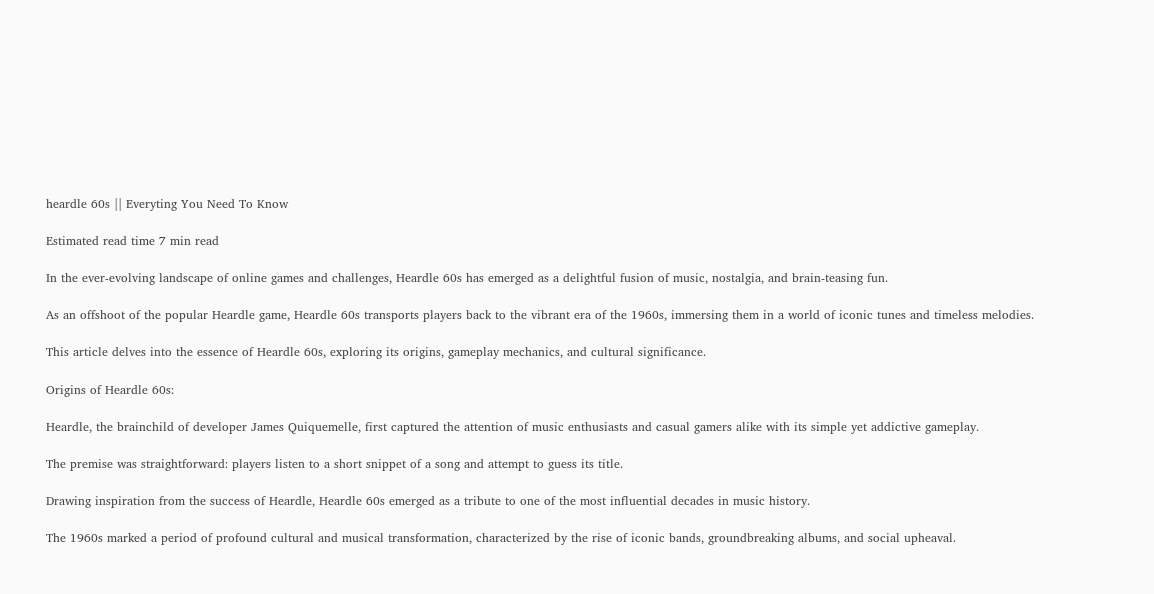heardle 60s || Everyting You Need To Know

Estimated read time 7 min read

In the ever-evolving landscape of online games and challenges, Heardle 60s has emerged as a delightful fusion of music, nostalgia, and brain-teasing fun.

As an offshoot of the popular Heardle game, Heardle 60s transports players back to the vibrant era of the 1960s, immersing them in a world of iconic tunes and timeless melodies.

This article delves into the essence of Heardle 60s, exploring its origins, gameplay mechanics, and cultural significance.

Origins of Heardle 60s:

Heardle, the brainchild of developer James Quiquemelle, first captured the attention of music enthusiasts and casual gamers alike with its simple yet addictive gameplay.

The premise was straightforward: players listen to a short snippet of a song and attempt to guess its title.

Drawing inspiration from the success of Heardle, Heardle 60s emerged as a tribute to one of the most influential decades in music history.

The 1960s marked a period of profound cultural and musical transformation, characterized by the rise of iconic bands, groundbreaking albums, and social upheaval.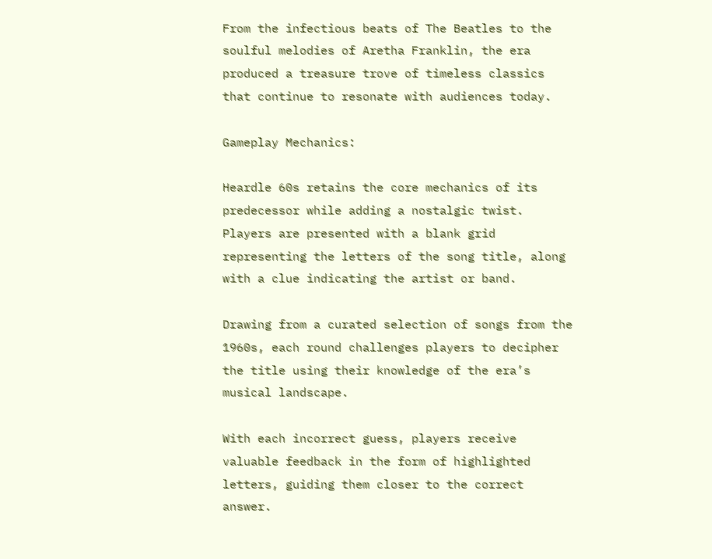From the infectious beats of The Beatles to the soulful melodies of Aretha Franklin, the era produced a treasure trove of timeless classics that continue to resonate with audiences today.

Gameplay Mechanics:

Heardle 60s retains the core mechanics of its predecessor while adding a nostalgic twist. Players are presented with a blank grid representing the letters of the song title, along with a clue indicating the artist or band.

Drawing from a curated selection of songs from the 1960s, each round challenges players to decipher the title using their knowledge of the era’s musical landscape.

With each incorrect guess, players receive valuable feedback in the form of highlighted letters, guiding them closer to the correct answer.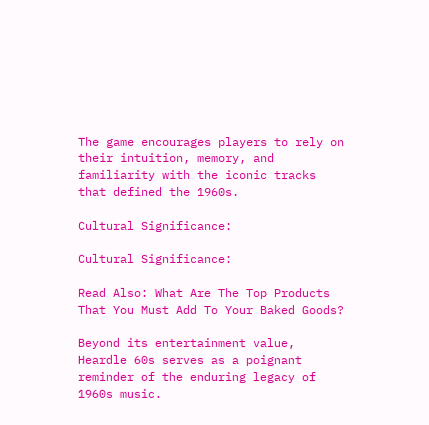The game encourages players to rely on their intuition, memory, and familiarity with the iconic tracks that defined the 1960s.

Cultural Significance:

Cultural Significance:

Read Also: What Are The Top Products That You Must Add To Your Baked Goods?

Beyond its entertainment value, Heardle 60s serves as a poignant reminder of the enduring legacy of 1960s music.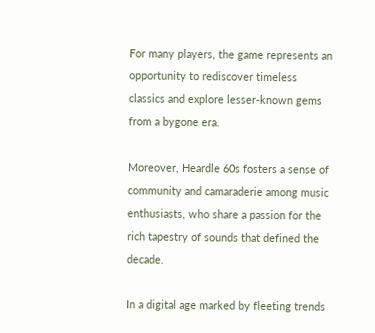For many players, the game represents an opportunity to rediscover timeless classics and explore lesser-known gems from a bygone era.

Moreover, Heardle 60s fosters a sense of community and camaraderie among music enthusiasts, who share a passion for the rich tapestry of sounds that defined the decade.

In a digital age marked by fleeting trends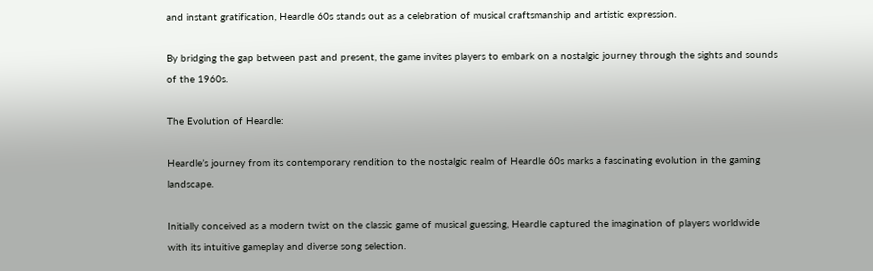and instant gratification, Heardle 60s stands out as a celebration of musical craftsmanship and artistic expression.

By bridging the gap between past and present, the game invites players to embark on a nostalgic journey through the sights and sounds of the 1960s.

The Evolution of Heardle:

Heardle’s journey from its contemporary rendition to the nostalgic realm of Heardle 60s marks a fascinating evolution in the gaming landscape.

Initially conceived as a modern twist on the classic game of musical guessing, Heardle captured the imagination of players worldwide with its intuitive gameplay and diverse song selection.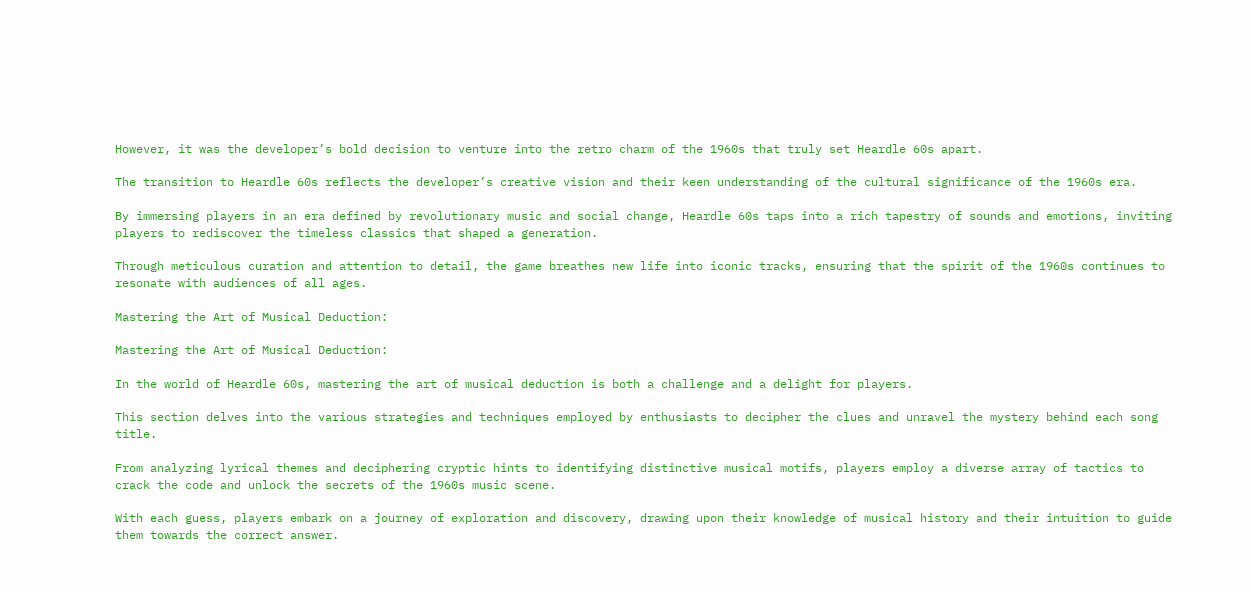However, it was the developer’s bold decision to venture into the retro charm of the 1960s that truly set Heardle 60s apart.

The transition to Heardle 60s reflects the developer’s creative vision and their keen understanding of the cultural significance of the 1960s era.

By immersing players in an era defined by revolutionary music and social change, Heardle 60s taps into a rich tapestry of sounds and emotions, inviting players to rediscover the timeless classics that shaped a generation.

Through meticulous curation and attention to detail, the game breathes new life into iconic tracks, ensuring that the spirit of the 1960s continues to resonate with audiences of all ages.

Mastering the Art of Musical Deduction:

Mastering the Art of Musical Deduction:

In the world of Heardle 60s, mastering the art of musical deduction is both a challenge and a delight for players.

This section delves into the various strategies and techniques employed by enthusiasts to decipher the clues and unravel the mystery behind each song title.

From analyzing lyrical themes and deciphering cryptic hints to identifying distinctive musical motifs, players employ a diverse array of tactics to crack the code and unlock the secrets of the 1960s music scene.

With each guess, players embark on a journey of exploration and discovery, drawing upon their knowledge of musical history and their intuition to guide them towards the correct answer.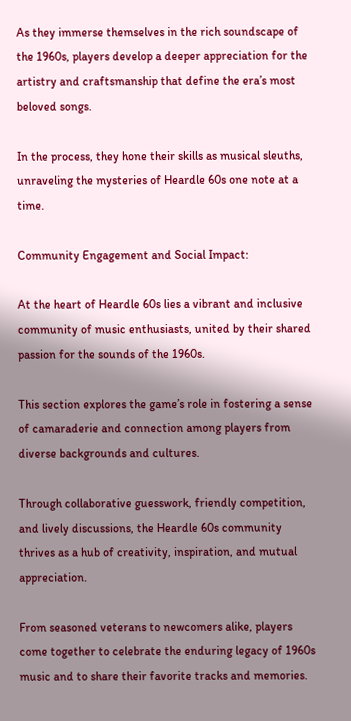As they immerse themselves in the rich soundscape of the 1960s, players develop a deeper appreciation for the artistry and craftsmanship that define the era’s most beloved songs.

In the process, they hone their skills as musical sleuths, unraveling the mysteries of Heardle 60s one note at a time.

Community Engagement and Social Impact:

At the heart of Heardle 60s lies a vibrant and inclusive community of music enthusiasts, united by their shared passion for the sounds of the 1960s.

This section explores the game’s role in fostering a sense of camaraderie and connection among players from diverse backgrounds and cultures.

Through collaborative guesswork, friendly competition, and lively discussions, the Heardle 60s community thrives as a hub of creativity, inspiration, and mutual appreciation.

From seasoned veterans to newcomers alike, players come together to celebrate the enduring legacy of 1960s music and to share their favorite tracks and memories.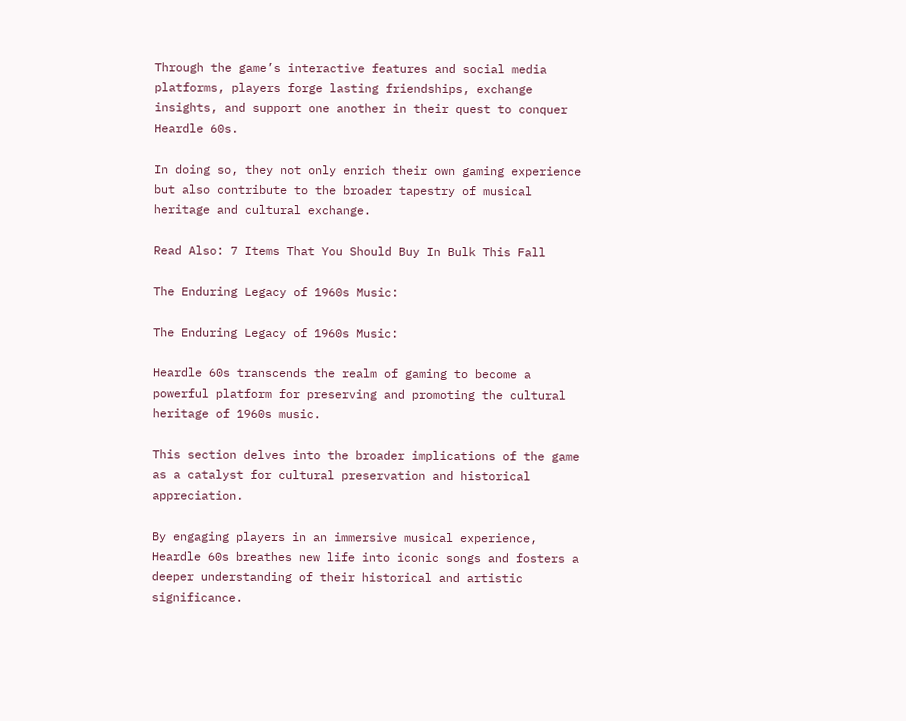Through the game’s interactive features and social media platforms, players forge lasting friendships, exchange insights, and support one another in their quest to conquer Heardle 60s.

In doing so, they not only enrich their own gaming experience but also contribute to the broader tapestry of musical heritage and cultural exchange.

Read Also: 7 Items That You Should Buy In Bulk This Fall

The Enduring Legacy of 1960s Music:

The Enduring Legacy of 1960s Music:

Heardle 60s transcends the realm of gaming to become a powerful platform for preserving and promoting the cultural heritage of 1960s music.

This section delves into the broader implications of the game as a catalyst for cultural preservation and historical appreciation.

By engaging players in an immersive musical experience, Heardle 60s breathes new life into iconic songs and fosters a deeper understanding of their historical and artistic significance.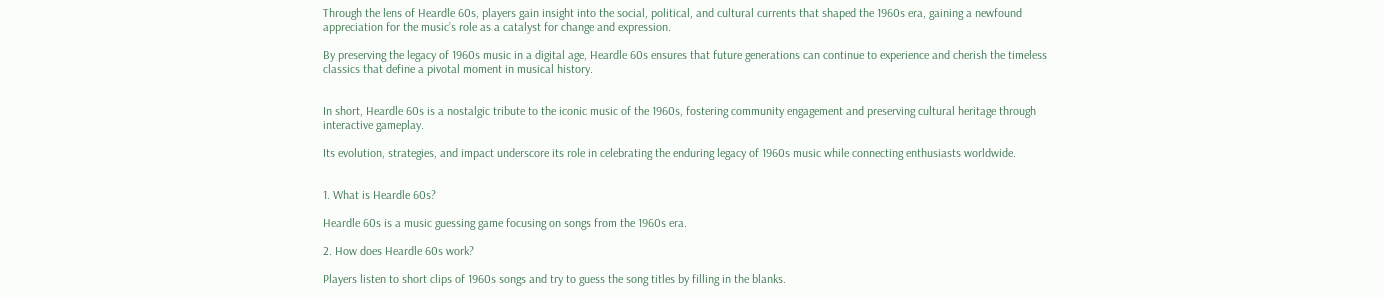Through the lens of Heardle 60s, players gain insight into the social, political, and cultural currents that shaped the 1960s era, gaining a newfound appreciation for the music’s role as a catalyst for change and expression.

By preserving the legacy of 1960s music in a digital age, Heardle 60s ensures that future generations can continue to experience and cherish the timeless classics that define a pivotal moment in musical history.


In short, Heardle 60s is a nostalgic tribute to the iconic music of the 1960s, fostering community engagement and preserving cultural heritage through interactive gameplay.

Its evolution, strategies, and impact underscore its role in celebrating the enduring legacy of 1960s music while connecting enthusiasts worldwide.


1. What is Heardle 60s?

Heardle 60s is a music guessing game focusing on songs from the 1960s era.

2. How does Heardle 60s work?

Players listen to short clips of 1960s songs and try to guess the song titles by filling in the blanks.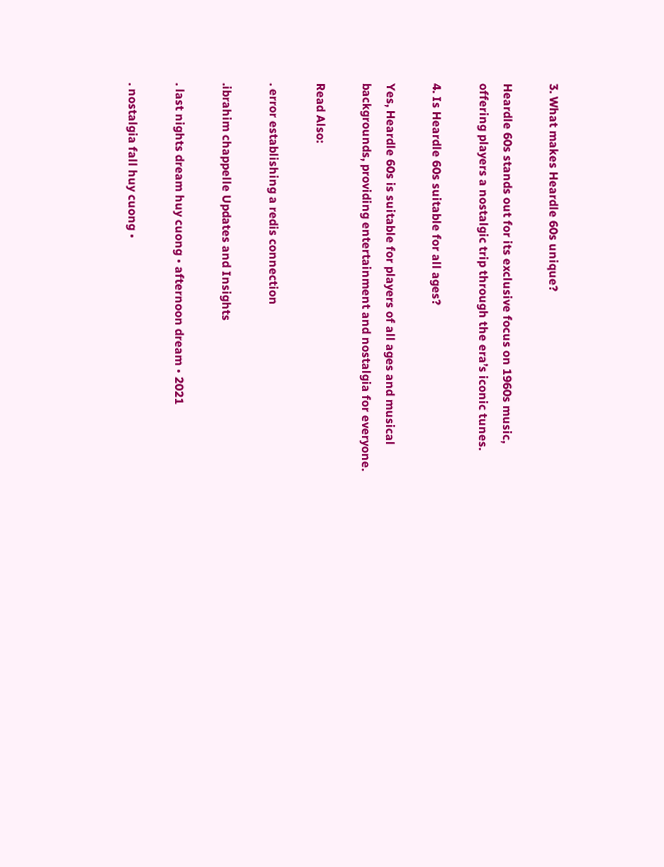3. What makes Heardle 60s unique?

Heardle 60s stands out for its exclusive focus on 1960s music, offering players a nostalgic trip through the era’s iconic tunes.

4. Is Heardle 60s suitable for all ages?

Yes, Heardle 60s is suitable for players of all ages and musical backgrounds, providing entertainment and nostalgia for everyone.

Read Also:

. error establishing a redis connection

.ibrahim chappelle Updates and Insights

. last nights dream huy cuong • afternoon dream • 2021

. nostalgia fall huy cuong •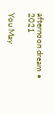afternoon dream • 2021

You May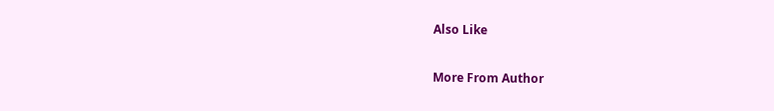Also Like

More From Author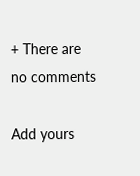+ There are no comments

Add yours